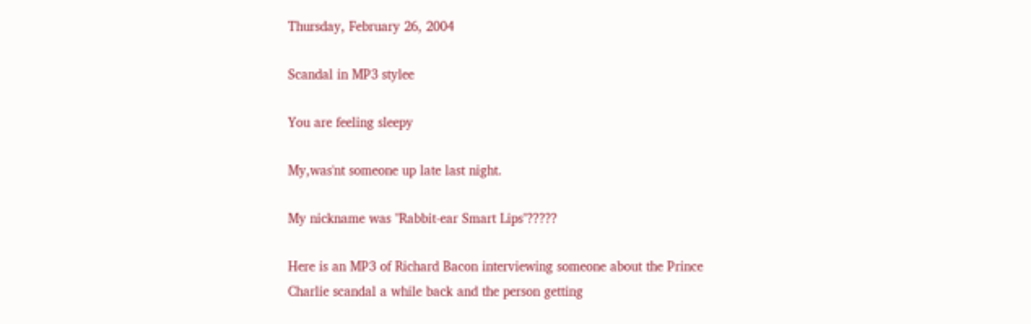Thursday, February 26, 2004

Scandal in MP3 stylee

You are feeling sleepy

My,was'nt someone up late last night.

My nickname was "Rabbit-ear Smart Lips"?????

Here is an MP3 of Richard Bacon interviewing someone about the Prince Charlie scandal a while back and the person getting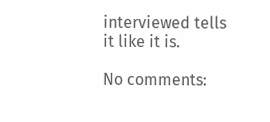interviewed tells it like it is.

No comments: